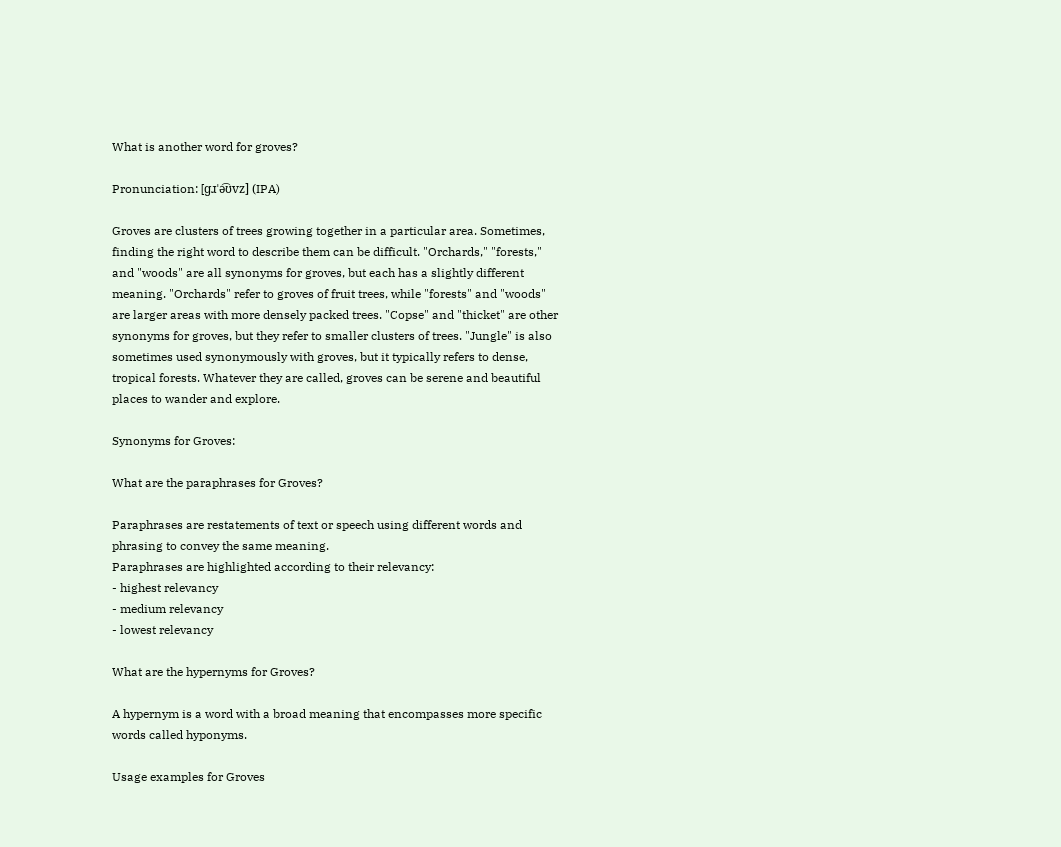What is another word for groves?

Pronunciation: [ɡɹˈə͡ʊvz] (IPA)

Groves are clusters of trees growing together in a particular area. Sometimes, finding the right word to describe them can be difficult. "Orchards," "forests," and "woods" are all synonyms for groves, but each has a slightly different meaning. "Orchards" refer to groves of fruit trees, while "forests" and "woods" are larger areas with more densely packed trees. "Copse" and "thicket" are other synonyms for groves, but they refer to smaller clusters of trees. "Jungle" is also sometimes used synonymously with groves, but it typically refers to dense, tropical forests. Whatever they are called, groves can be serene and beautiful places to wander and explore.

Synonyms for Groves:

What are the paraphrases for Groves?

Paraphrases are restatements of text or speech using different words and phrasing to convey the same meaning.
Paraphrases are highlighted according to their relevancy:
- highest relevancy
- medium relevancy
- lowest relevancy

What are the hypernyms for Groves?

A hypernym is a word with a broad meaning that encompasses more specific words called hyponyms.

Usage examples for Groves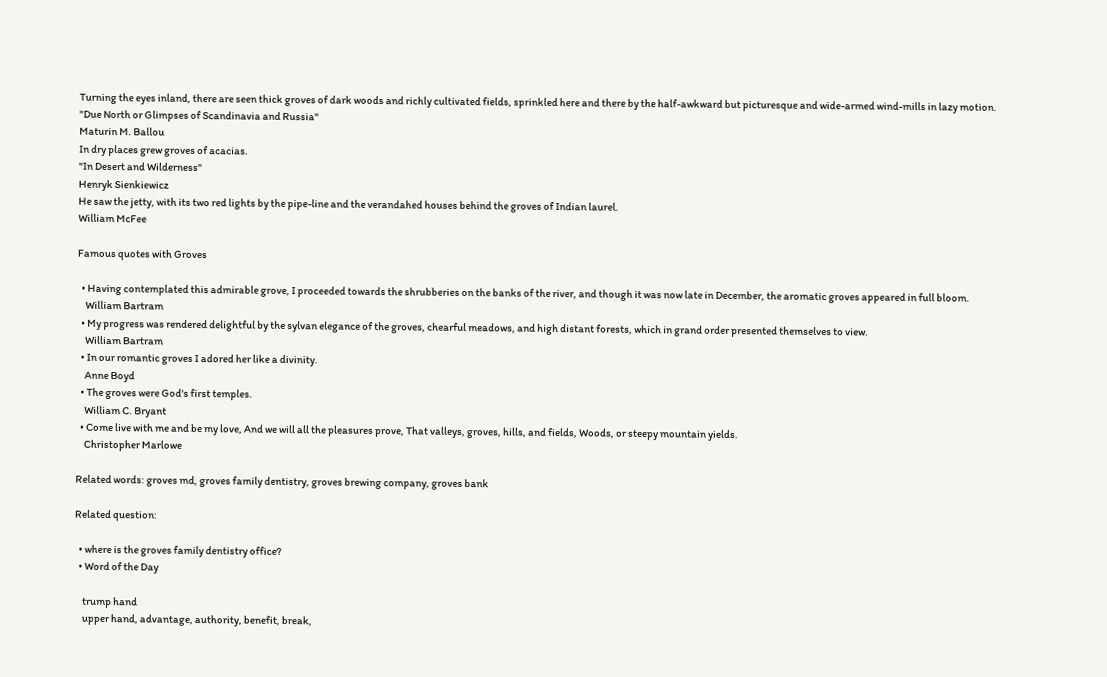Turning the eyes inland, there are seen thick groves of dark woods and richly cultivated fields, sprinkled here and there by the half-awkward but picturesque and wide-armed wind-mills in lazy motion.
"Due North or Glimpses of Scandinavia and Russia"
Maturin M. Ballou
In dry places grew groves of acacias.
"In Desert and Wilderness"
Henryk Sienkiewicz
He saw the jetty, with its two red lights by the pipe-line and the verandahed houses behind the groves of Indian laurel.
William McFee

Famous quotes with Groves

  • Having contemplated this admirable grove, I proceeded towards the shrubberies on the banks of the river, and though it was now late in December, the aromatic groves appeared in full bloom.
    William Bartram
  • My progress was rendered delightful by the sylvan elegance of the groves, chearful meadows, and high distant forests, which in grand order presented themselves to view.
    William Bartram
  • In our romantic groves I adored her like a divinity.
    Anne Boyd
  • The groves were God's first temples.
    William C. Bryant
  • Come live with me and be my love, And we will all the pleasures prove, That valleys, groves, hills, and fields, Woods, or steepy mountain yields.
    Christopher Marlowe

Related words: groves md, groves family dentistry, groves brewing company, groves bank

Related question:

  • where is the groves family dentistry office?
  • Word of the Day

    trump hand
    upper hand, advantage, authority, benefit, break,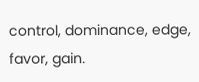control, dominance, edge, favor, gain.